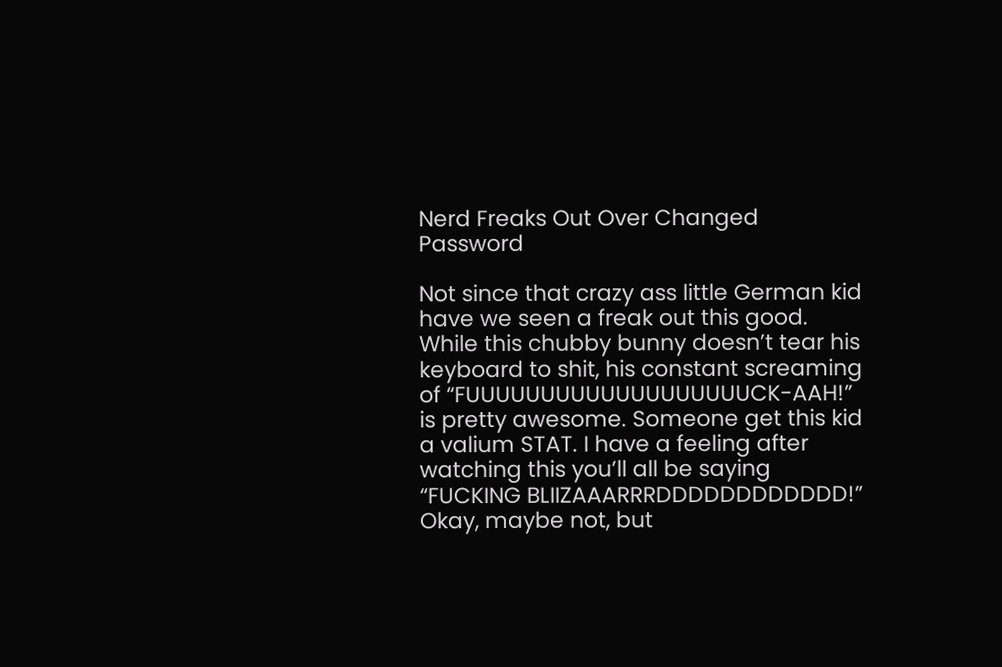Nerd Freaks Out Over Changed Password

Not since that crazy ass little German kid have we seen a freak out this good. While this chubby bunny doesn’t tear his keyboard to shit, his constant screaming of “FUUUUUUUUUUUUUUUUUUUCK-AAH!” is pretty awesome. Someone get this kid a valium STAT. I have a feeling after watching this you’ll all be saying “FUCKING BLIIZAAARRRDDDDDDDDDDDD!” Okay, maybe not, but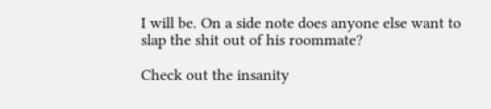I will be. On a side note does anyone else want to slap the shit out of his roommate?

Check out the insanity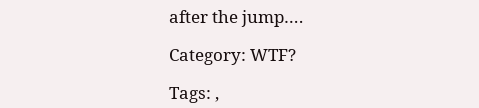after the jump….

Category: WTF?

Tags: ,